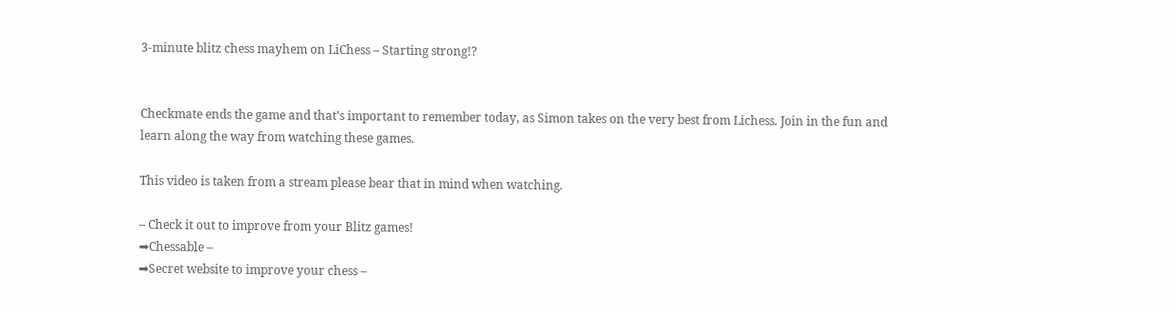3-minute blitz chess mayhem on LiChess – Starting strong!?


Checkmate ends the game and that’s important to remember today, as Simon takes on the very best from Lichess. Join in the fun and learn along the way from watching these games.

This video is taken from a stream please bear that in mind when watching.

– Check it out to improve from your Blitz games!
➡Chessable –
➡Secret website to improve your chess –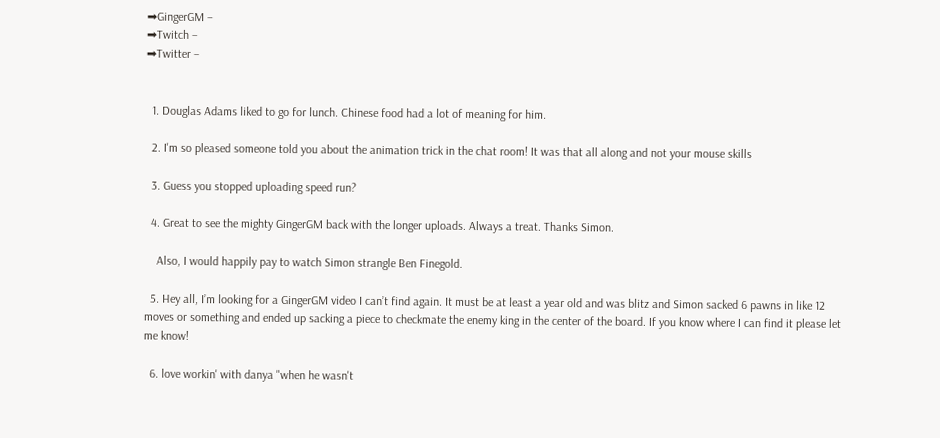➡GingerGM –
➡Twitch –
➡Twitter –


  1. Douglas Adams liked to go for lunch. Chinese food had a lot of meaning for him.

  2. I'm so pleased someone told you about the animation trick in the chat room! It was that all along and not your mouse skills

  3. Guess you stopped uploading speed run?

  4. Great to see the mighty GingerGM back with the longer uploads. Always a treat. Thanks Simon.

    Also, I would happily pay to watch Simon strangle Ben Finegold.

  5. Hey all, I’m looking for a GingerGM video I can’t find again. It must be at least a year old and was blitz and Simon sacked 6 pawns in like 12 moves or something and ended up sacking a piece to checkmate the enemy king in the center of the board. If you know where I can find it please let me know!

  6. love workin' with danya "when he wasn't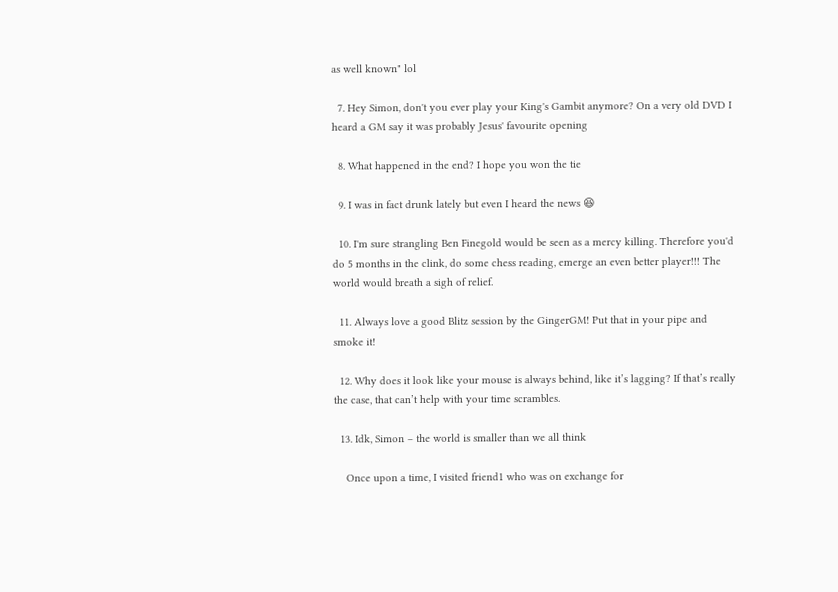as well known" lol

  7. Hey Simon, don't you ever play your King's Gambit anymore? On a very old DVD I heard a GM say it was probably Jesus' favourite opening

  8. What happened in the end? I hope you won the tie

  9. I was in fact drunk lately but even I heard the news 😆

  10. I'm sure strangling Ben Finegold would be seen as a mercy killing. Therefore you'd do 5 months in the clink, do some chess reading, emerge an even better player!!! The world would breath a sigh of relief.

  11. Always love a good Blitz session by the GingerGM! Put that in your pipe and smoke it!

  12. Why does it look like your mouse is always behind, like it’s lagging? If that’s really the case, that can’t help with your time scrambles.

  13. Idk, Simon – the world is smaller than we all think

    Once upon a time, I visited friend1 who was on exchange for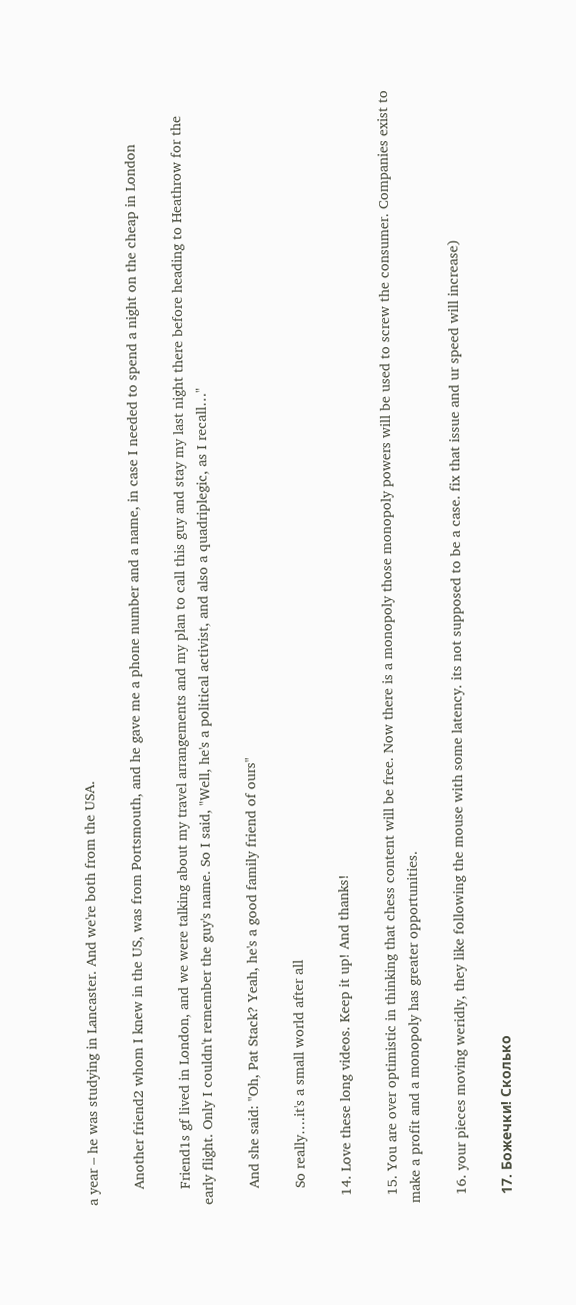a year – he was studying in Lancaster. And we're both from the USA.

    Another friend2 whom I knew in the US, was from Portsmouth, and he gave me a phone number and a name, in case I needed to spend a night on the cheap in London

    Friend1s gf lived in London, and we were talking about my travel arrangements and my plan to call this guy and stay my last night there before heading to Heathrow for the early flight. Only I couldn't remember the guy's name. So I said, "Well, he's a political activist, and also a quadriplegic, as I recall…"

    And she said: "Oh, Pat Stack? Yeah, he's a good family friend of ours"

    So really….it's a small world after all

  14. Love these long videos. Keep it up! And thanks!

  15. You are over optimistic in thinking that chess content will be free. Now there is a monopoly those monopoly powers will be used to screw the consumer. Companies exist to make a profit and a monopoly has greater opportunities.

  16. your pieces moving weridly, they like following the mouse with some latency. its not supposed to be a case. fix that issue and ur speed will increase)

  17. Божечки! Сколько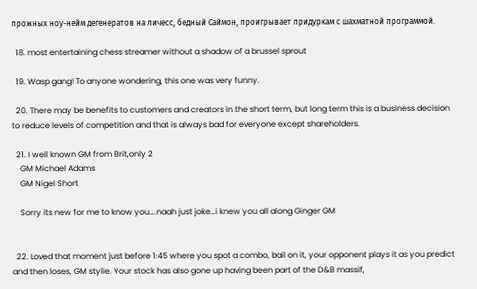прожных ноу-нейм дегенератов на личесс, бедный Саймон, проигрывает придуркам с шахматной программой.

  18. most entertaining chess streamer without a shadow of a brussel sprout

  19. Wasp gang! To anyone wondering, this one was very funny.

  20. There may be benefits to customers and creators in the short term, but long term this is a business decision to reduce levels of competition and that is always bad for everyone except shareholders.

  21. I well known GM from Brit,only 2
    GM Michael Adams
    GM Nigel Short

    Sorry its new for me to know you….naah just joke…i knew you all along Ginger GM


  22. Loved that moment just before 1:45 where you spot a combo, bail on it, your opponent plays it as you predict and then loses, GM stylie. Your stock has also gone up having been part of the D&B massif,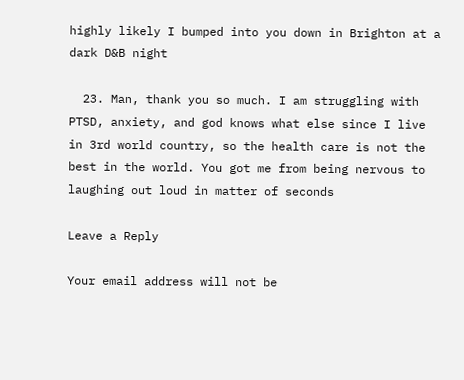highly likely I bumped into you down in Brighton at a dark D&B night

  23. Man, thank you so much. I am struggling with PTSD, anxiety, and god knows what else since I live in 3rd world country, so the health care is not the best in the world. You got me from being nervous to laughing out loud in matter of seconds

Leave a Reply

Your email address will not be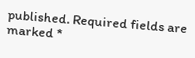published. Required fields are marked *